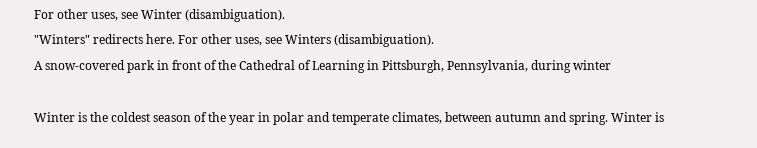For other uses, see Winter (disambiguation).
"Winters" redirects here. For other uses, see Winters (disambiguation).
A snow-covered park in front of the Cathedral of Learning in Pittsburgh, Pennsylvania, during winter

Winter is the coldest season of the year in polar and temperate climates, between autumn and spring. Winter is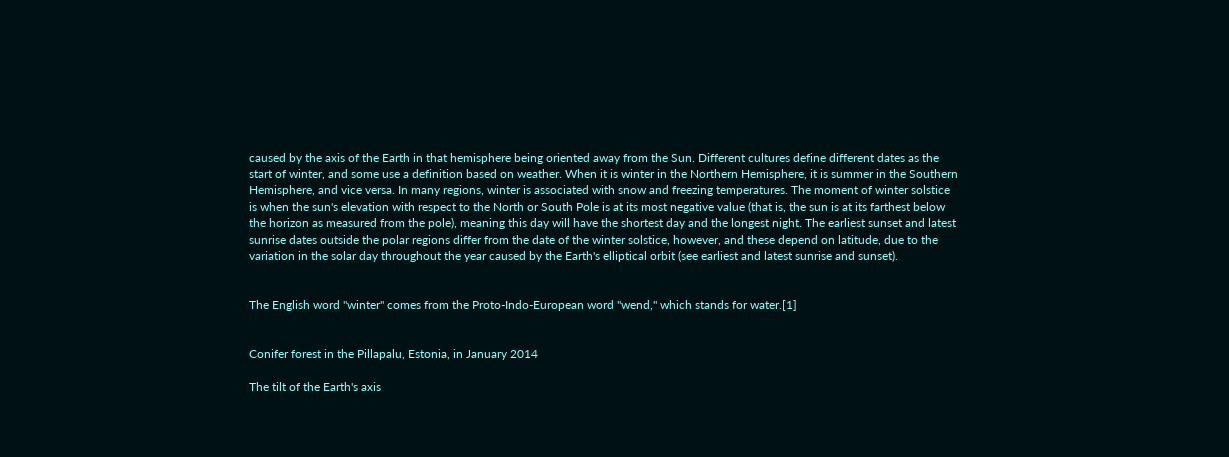caused by the axis of the Earth in that hemisphere being oriented away from the Sun. Different cultures define different dates as the start of winter, and some use a definition based on weather. When it is winter in the Northern Hemisphere, it is summer in the Southern Hemisphere, and vice versa. In many regions, winter is associated with snow and freezing temperatures. The moment of winter solstice is when the sun's elevation with respect to the North or South Pole is at its most negative value (that is, the sun is at its farthest below the horizon as measured from the pole), meaning this day will have the shortest day and the longest night. The earliest sunset and latest sunrise dates outside the polar regions differ from the date of the winter solstice, however, and these depend on latitude, due to the variation in the solar day throughout the year caused by the Earth's elliptical orbit (see earliest and latest sunrise and sunset).


The English word "winter" comes from the Proto-Indo-European word "wend," which stands for water.[1]


Conifer forest in the Pillapalu, Estonia, in January 2014

The tilt of the Earth's axis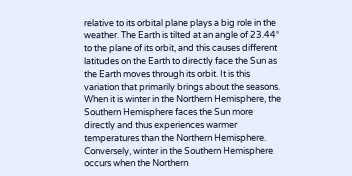relative to its orbital plane plays a big role in the weather. The Earth is tilted at an angle of 23.44° to the plane of its orbit, and this causes different latitudes on the Earth to directly face the Sun as the Earth moves through its orbit. It is this variation that primarily brings about the seasons. When it is winter in the Northern Hemisphere, the Southern Hemisphere faces the Sun more directly and thus experiences warmer temperatures than the Northern Hemisphere. Conversely, winter in the Southern Hemisphere occurs when the Northern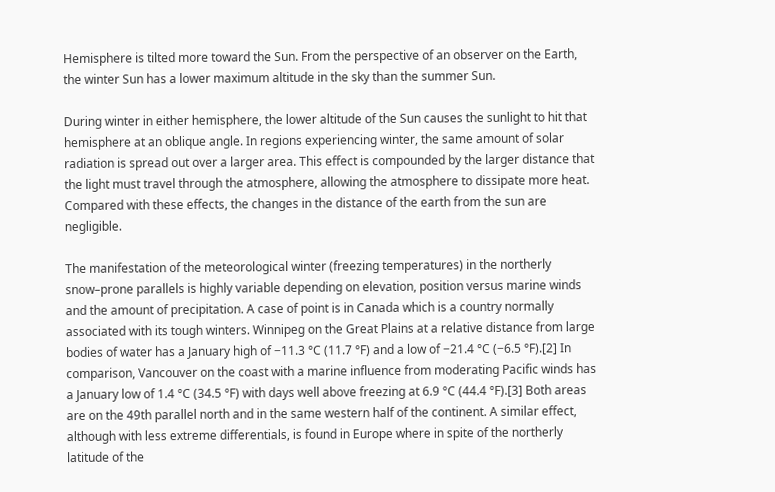Hemisphere is tilted more toward the Sun. From the perspective of an observer on the Earth, the winter Sun has a lower maximum altitude in the sky than the summer Sun.

During winter in either hemisphere, the lower altitude of the Sun causes the sunlight to hit that hemisphere at an oblique angle. In regions experiencing winter, the same amount of solar radiation is spread out over a larger area. This effect is compounded by the larger distance that the light must travel through the atmosphere, allowing the atmosphere to dissipate more heat. Compared with these effects, the changes in the distance of the earth from the sun are negligible.

The manifestation of the meteorological winter (freezing temperatures) in the northerly snow–prone parallels is highly variable depending on elevation, position versus marine winds and the amount of precipitation. A case of point is in Canada which is a country normally associated with its tough winters. Winnipeg on the Great Plains at a relative distance from large bodies of water has a January high of −11.3 °C (11.7 °F) and a low of −21.4 °C (−6.5 °F).[2] In comparison, Vancouver on the coast with a marine influence from moderating Pacific winds has a January low of 1.4 °C (34.5 °F) with days well above freezing at 6.9 °C (44.4 °F).[3] Both areas are on the 49th parallel north and in the same western half of the continent. A similar effect, although with less extreme differentials, is found in Europe where in spite of the northerly latitude of the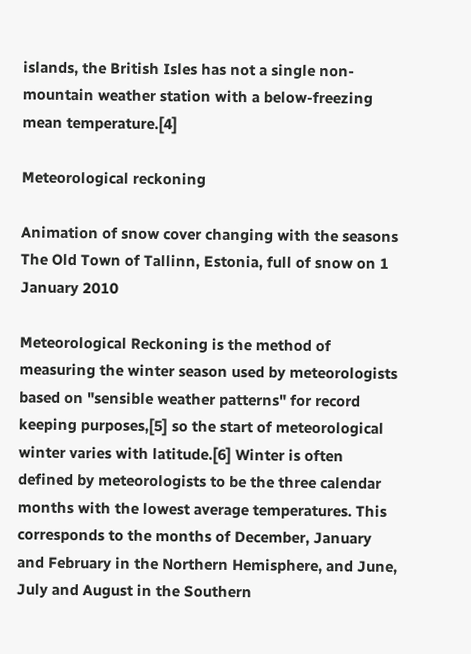islands, the British Isles has not a single non-mountain weather station with a below-freezing mean temperature.[4]

Meteorological reckoning

Animation of snow cover changing with the seasons
The Old Town of Tallinn, Estonia, full of snow on 1 January 2010

Meteorological Reckoning is the method of measuring the winter season used by meteorologists based on "sensible weather patterns" for record keeping purposes,[5] so the start of meteorological winter varies with latitude.[6] Winter is often defined by meteorologists to be the three calendar months with the lowest average temperatures. This corresponds to the months of December, January and February in the Northern Hemisphere, and June, July and August in the Southern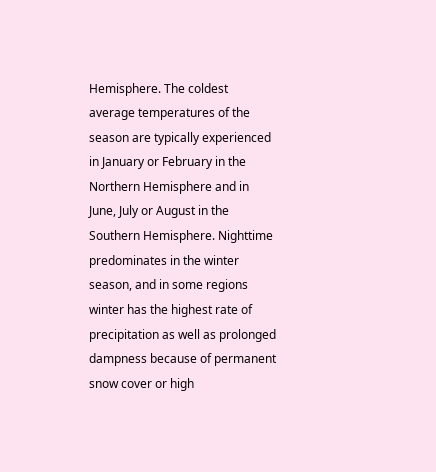Hemisphere. The coldest average temperatures of the season are typically experienced in January or February in the Northern Hemisphere and in June, July or August in the Southern Hemisphere. Nighttime predominates in the winter season, and in some regions winter has the highest rate of precipitation as well as prolonged dampness because of permanent snow cover or high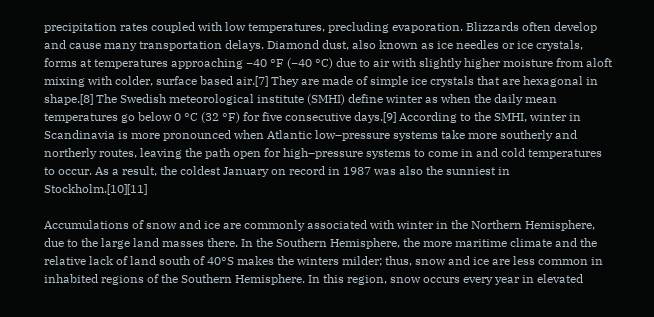precipitation rates coupled with low temperatures, precluding evaporation. Blizzards often develop and cause many transportation delays. Diamond dust, also known as ice needles or ice crystals, forms at temperatures approaching −40 °F (−40 °C) due to air with slightly higher moisture from aloft mixing with colder, surface based air.[7] They are made of simple ice crystals that are hexagonal in shape.[8] The Swedish meteorological institute (SMHI) define winter as when the daily mean temperatures go below 0 °C (32 °F) for five consecutive days.[9] According to the SMHI, winter in Scandinavia is more pronounced when Atlantic low–pressure systems take more southerly and northerly routes, leaving the path open for high–pressure systems to come in and cold temperatures to occur. As a result, the coldest January on record in 1987 was also the sunniest in Stockholm.[10][11]

Accumulations of snow and ice are commonly associated with winter in the Northern Hemisphere, due to the large land masses there. In the Southern Hemisphere, the more maritime climate and the relative lack of land south of 40°S makes the winters milder; thus, snow and ice are less common in inhabited regions of the Southern Hemisphere. In this region, snow occurs every year in elevated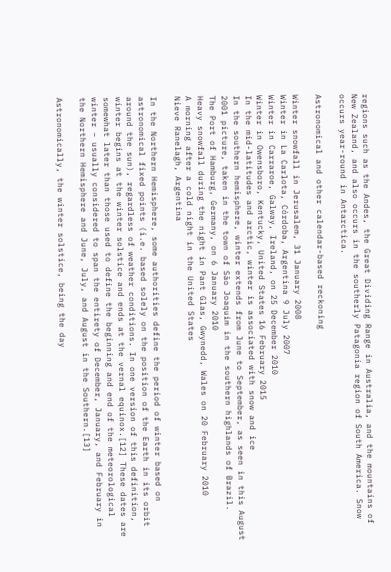regions such as the Andes, the Great Dividing Range in Australia, and the mountains of New Zealand, and also occurs in the southerly Patagonia region of South America. Snow occurs year-round in Antarctica.

Astronomical and other calendar-based reckoning

Winter snowfall in Jerusalem, 31 January 2008
Winter in La Carlota, Córdoba, Argentina 9 July 2007
Winter in Carraroe, Galway, Ireland, on 25 December 2010
Winter in Owensboro, Kentucky, United States 16 February 2015
In the mid-latitudes and arctic, winter is associated with snow and ice
In the southern hemisphere, winter extends from June to September, as seen in this August 2001 picture, taken in the town of São Joaquim in the southern highlands of Brazil.
The Port of Hamburg, Germany, on 6 January 2010
Heavy snowfall during the night in Pant Glas, Gwynedd, Wales on 20 February 2010
A morning after a cold night in the United States
Nieve Ranelagh, Argentina

In the Northern Hemisphere, some authorities define the period of winter based on astronomical fixed points (i.e. based solely on the position of the Earth in its orbit around the sun), regardless of weather conditions. In one version of this definition, winter begins at the winter solstice and ends at the vernal equinox.[12] These dates are somewhat later than those used to define the beginning and end of the meteorological winter – usually considered to span the entirety of December, January, and February in the Northern Hemisphere and June, July, and August in the Southern.[13]

Astronomically, the winter solstice, being the day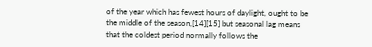of the year which has fewest hours of daylight, ought to be the middle of the season,[14][15] but seasonal lag means that the coldest period normally follows the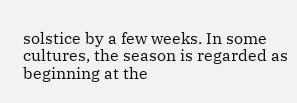solstice by a few weeks. In some cultures, the season is regarded as beginning at the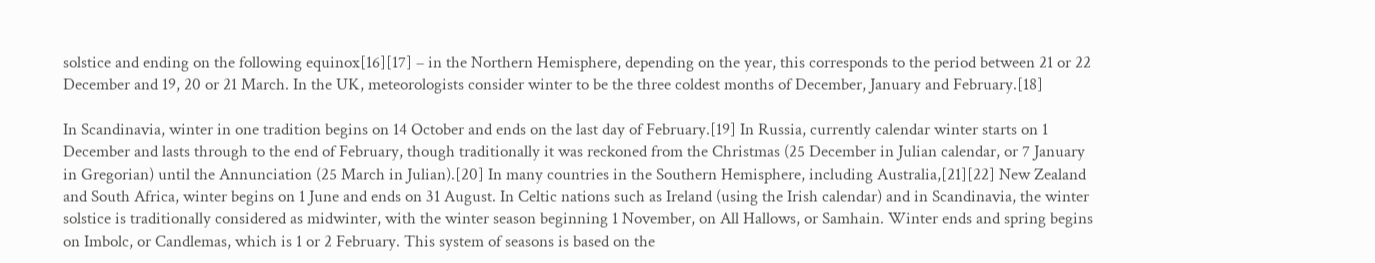solstice and ending on the following equinox[16][17] – in the Northern Hemisphere, depending on the year, this corresponds to the period between 21 or 22 December and 19, 20 or 21 March. In the UK, meteorologists consider winter to be the three coldest months of December, January and February.[18]

In Scandinavia, winter in one tradition begins on 14 October and ends on the last day of February.[19] In Russia, currently calendar winter starts on 1 December and lasts through to the end of February, though traditionally it was reckoned from the Christmas (25 December in Julian calendar, or 7 January in Gregorian) until the Annunciation (25 March in Julian).[20] In many countries in the Southern Hemisphere, including Australia,[21][22] New Zealand and South Africa, winter begins on 1 June and ends on 31 August. In Celtic nations such as Ireland (using the Irish calendar) and in Scandinavia, the winter solstice is traditionally considered as midwinter, with the winter season beginning 1 November, on All Hallows, or Samhain. Winter ends and spring begins on Imbolc, or Candlemas, which is 1 or 2 February. This system of seasons is based on the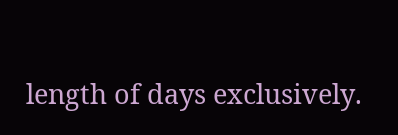length of days exclusively.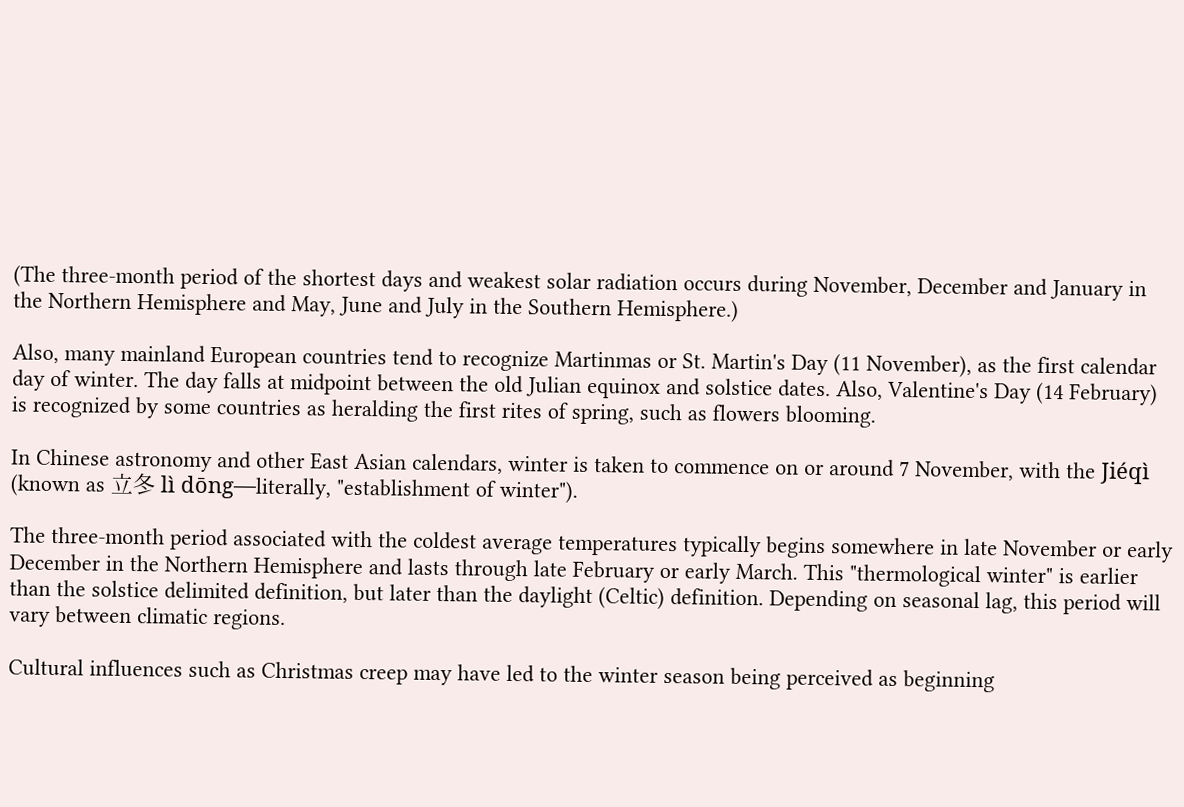(The three-month period of the shortest days and weakest solar radiation occurs during November, December and January in the Northern Hemisphere and May, June and July in the Southern Hemisphere.)

Also, many mainland European countries tend to recognize Martinmas or St. Martin's Day (11 November), as the first calendar day of winter. The day falls at midpoint between the old Julian equinox and solstice dates. Also, Valentine's Day (14 February) is recognized by some countries as heralding the first rites of spring, such as flowers blooming.

In Chinese astronomy and other East Asian calendars, winter is taken to commence on or around 7 November, with the Jiéqì (known as 立冬 lì dōng—literally, "establishment of winter").

The three-month period associated with the coldest average temperatures typically begins somewhere in late November or early December in the Northern Hemisphere and lasts through late February or early March. This "thermological winter" is earlier than the solstice delimited definition, but later than the daylight (Celtic) definition. Depending on seasonal lag, this period will vary between climatic regions.

Cultural influences such as Christmas creep may have led to the winter season being perceived as beginning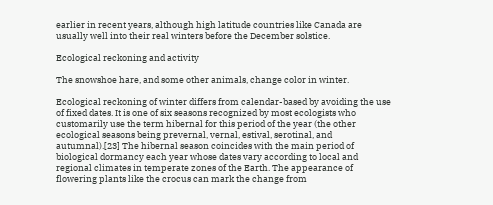earlier in recent years, although high latitude countries like Canada are usually well into their real winters before the December solstice.

Ecological reckoning and activity

The snowshoe hare, and some other animals, change color in winter.

Ecological reckoning of winter differs from calendar-based by avoiding the use of fixed dates. It is one of six seasons recognized by most ecologists who customarily use the term hibernal for this period of the year (the other ecological seasons being prevernal, vernal, estival, serotinal, and autumnal).[23] The hibernal season coincides with the main period of biological dormancy each year whose dates vary according to local and regional climates in temperate zones of the Earth. The appearance of flowering plants like the crocus can mark the change from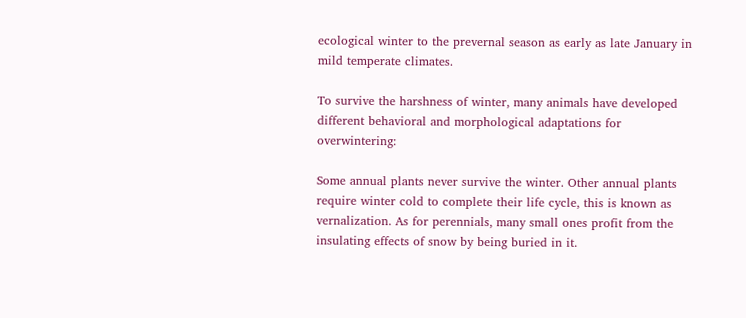ecological winter to the prevernal season as early as late January in mild temperate climates.

To survive the harshness of winter, many animals have developed different behavioral and morphological adaptations for overwintering:

Some annual plants never survive the winter. Other annual plants require winter cold to complete their life cycle, this is known as vernalization. As for perennials, many small ones profit from the insulating effects of snow by being buried in it.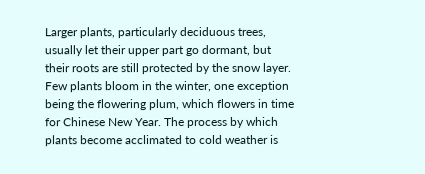Larger plants, particularly deciduous trees, usually let their upper part go dormant, but their roots are still protected by the snow layer. Few plants bloom in the winter, one exception being the flowering plum, which flowers in time for Chinese New Year. The process by which plants become acclimated to cold weather is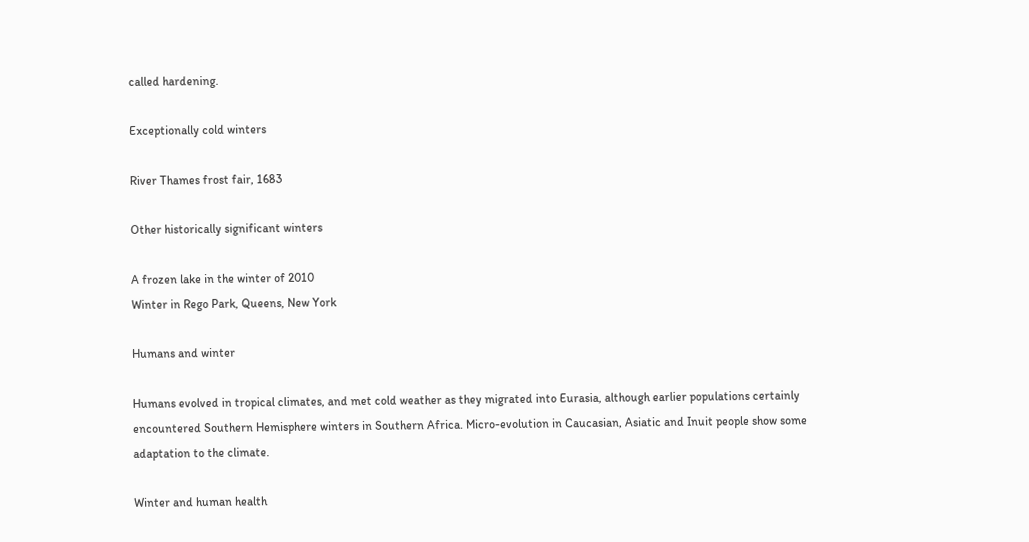called hardening.

Exceptionally cold winters

River Thames frost fair, 1683

Other historically significant winters

A frozen lake in the winter of 2010
Winter in Rego Park, Queens, New York

Humans and winter

Humans evolved in tropical climates, and met cold weather as they migrated into Eurasia, although earlier populations certainly encountered Southern Hemisphere winters in Southern Africa. Micro-evolution in Caucasian, Asiatic and Inuit people show some adaptation to the climate.

Winter and human health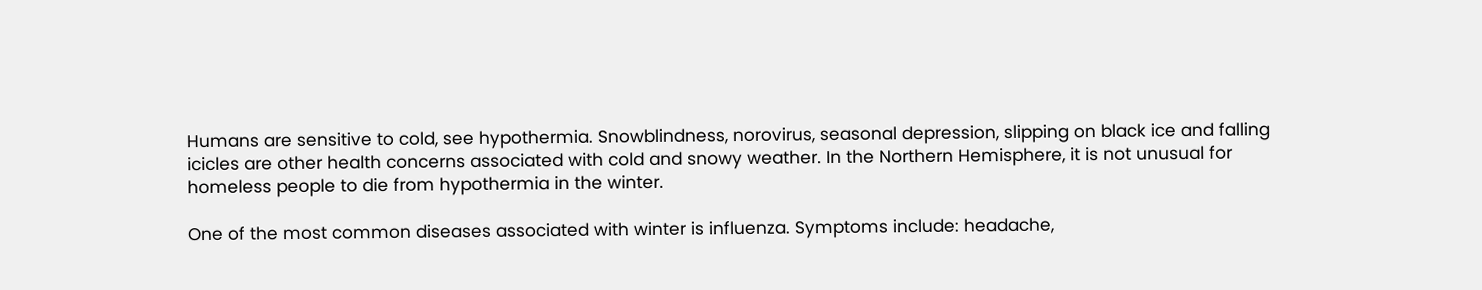Humans are sensitive to cold, see hypothermia. Snowblindness, norovirus, seasonal depression, slipping on black ice and falling icicles are other health concerns associated with cold and snowy weather. In the Northern Hemisphere, it is not unusual for homeless people to die from hypothermia in the winter.

One of the most common diseases associated with winter is influenza. Symptoms include: headache,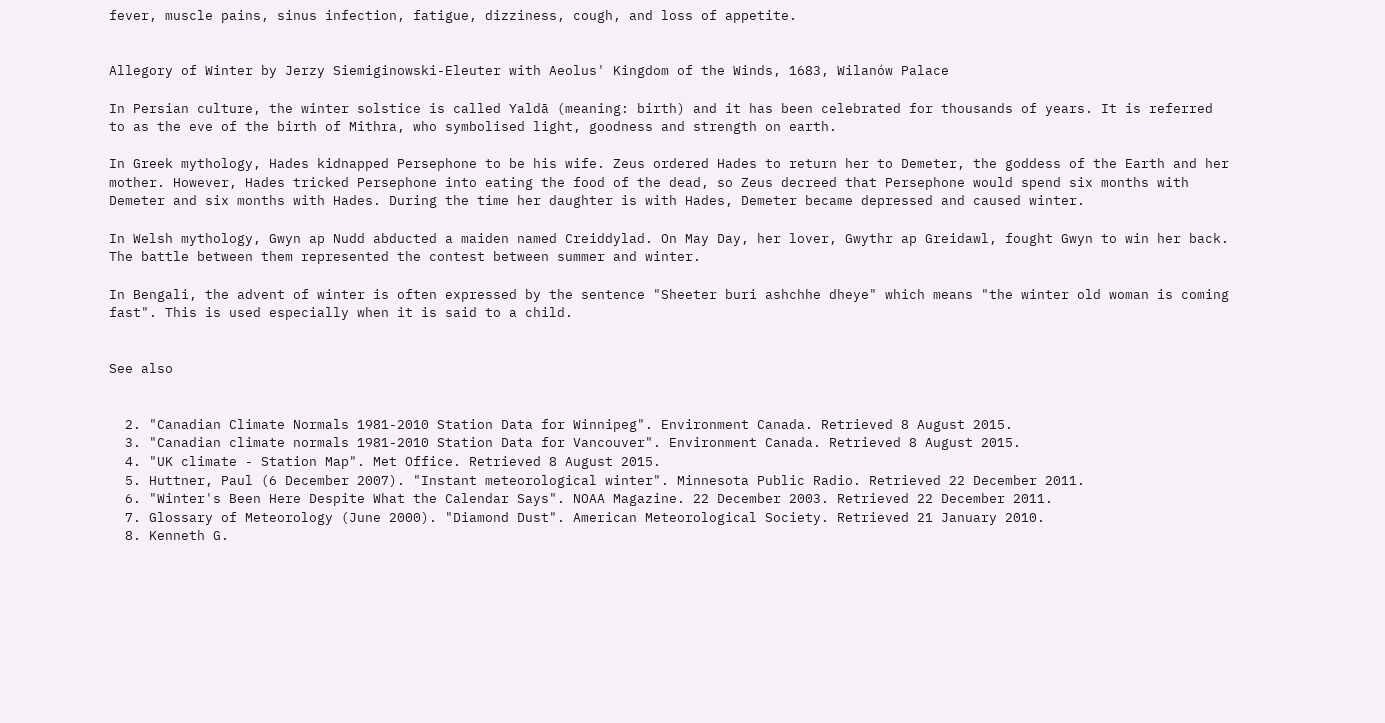fever, muscle pains, sinus infection, fatigue, dizziness, cough, and loss of appetite.


Allegory of Winter by Jerzy Siemiginowski-Eleuter with Aeolus' Kingdom of the Winds, 1683, Wilanów Palace

In Persian culture, the winter solstice is called Yaldā (meaning: birth) and it has been celebrated for thousands of years. It is referred to as the eve of the birth of Mithra, who symbolised light, goodness and strength on earth.

In Greek mythology, Hades kidnapped Persephone to be his wife. Zeus ordered Hades to return her to Demeter, the goddess of the Earth and her mother. However, Hades tricked Persephone into eating the food of the dead, so Zeus decreed that Persephone would spend six months with Demeter and six months with Hades. During the time her daughter is with Hades, Demeter became depressed and caused winter.

In Welsh mythology, Gwyn ap Nudd abducted a maiden named Creiddylad. On May Day, her lover, Gwythr ap Greidawl, fought Gwyn to win her back. The battle between them represented the contest between summer and winter.

In Bengali, the advent of winter is often expressed by the sentence "Sheeter buri ashchhe dheye" which means "the winter old woman is coming fast". This is used especially when it is said to a child.


See also


  2. "Canadian Climate Normals 1981-2010 Station Data for Winnipeg". Environment Canada. Retrieved 8 August 2015.
  3. "Canadian climate normals 1981-2010 Station Data for Vancouver". Environment Canada. Retrieved 8 August 2015.
  4. "UK climate - Station Map". Met Office. Retrieved 8 August 2015.
  5. Huttner, Paul (6 December 2007). "Instant meteorological winter". Minnesota Public Radio. Retrieved 22 December 2011.
  6. "Winter's Been Here Despite What the Calendar Says". NOAA Magazine. 22 December 2003. Retrieved 22 December 2011.
  7. Glossary of Meteorology (June 2000). "Diamond Dust". American Meteorological Society. Retrieved 21 January 2010.
  8. Kenneth G.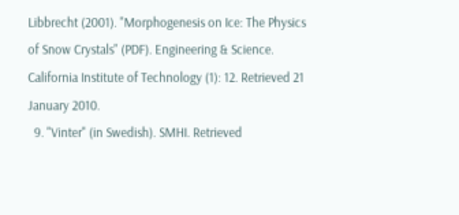Libbrecht (2001). "Morphogenesis on Ice: The Physics of Snow Crystals" (PDF). Engineering & Science. California Institute of Technology (1): 12. Retrieved 21 January 2010.
  9. "Vinter" (in Swedish). SMHI. Retrieved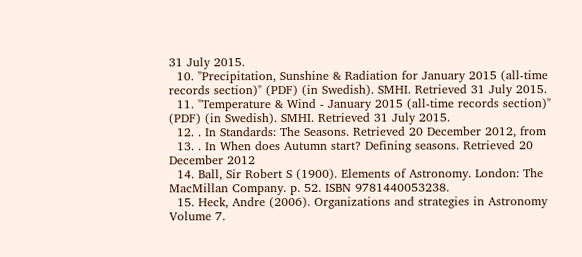31 July 2015.
  10. "Precipitation, Sunshine & Radiation for January 2015 (all-time records section)" (PDF) (in Swedish). SMHI. Retrieved 31 July 2015.
  11. "Temperature & Wind - January 2015 (all-time records section)" (PDF) (in Swedish). SMHI. Retrieved 31 July 2015.
  12. . In Standards: The Seasons. Retrieved 20 December 2012, from
  13. . In When does Autumn start? Defining seasons. Retrieved 20 December 2012
  14. Ball, Sir Robert S (1900). Elements of Astronomy. London: The MacMillan Company. p. 52. ISBN 9781440053238.
  15. Heck, Andre (2006). Organizations and strategies in Astronomy Volume 7.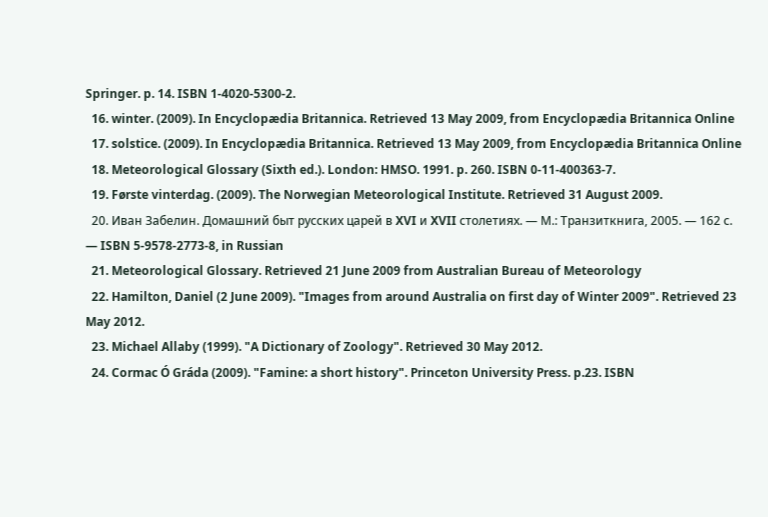Springer. p. 14. ISBN 1-4020-5300-2.
  16. winter. (2009). In Encyclopædia Britannica. Retrieved 13 May 2009, from Encyclopædia Britannica Online
  17. solstice. (2009). In Encyclopædia Britannica. Retrieved 13 May 2009, from Encyclopædia Britannica Online
  18. Meteorological Glossary (Sixth ed.). London: HMSO. 1991. p. 260. ISBN 0-11-400363-7.
  19. Første vinterdag. (2009). The Norwegian Meteorological Institute. Retrieved 31 August 2009.
  20. Иван Забелин. Домашний быт русских царей в XVI и XVII столетиях. — М.: Транзиткнига, 2005. — 162 с. — ISBN 5-9578-2773-8, in Russian
  21. Meteorological Glossary. Retrieved 21 June 2009 from Australian Bureau of Meteorology
  22. Hamilton, Daniel (2 June 2009). "Images from around Australia on first day of Winter 2009". Retrieved 23 May 2012.
  23. Michael Allaby (1999). "A Dictionary of Zoology". Retrieved 30 May 2012.
  24. Cormac Ó Gráda (2009). "Famine: a short history". Princeton University Press. p.23. ISBN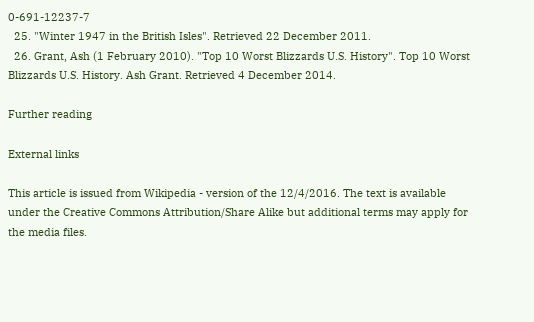0-691-12237-7
  25. "Winter 1947 in the British Isles". Retrieved 22 December 2011.
  26. Grant, Ash (1 February 2010). "Top 10 Worst Blizzards U.S. History". Top 10 Worst Blizzards U.S. History. Ash Grant. Retrieved 4 December 2014.

Further reading

External links

This article is issued from Wikipedia - version of the 12/4/2016. The text is available under the Creative Commons Attribution/Share Alike but additional terms may apply for the media files.